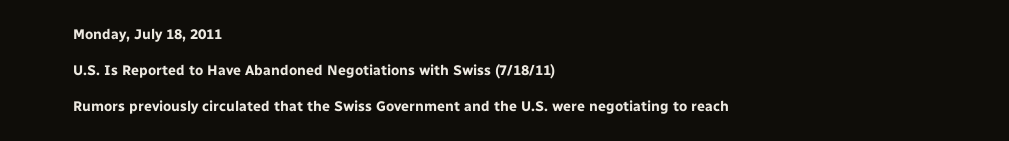Monday, July 18, 2011

U.S. Is Reported to Have Abandoned Negotiations with Swiss (7/18/11)

Rumors previously circulated that the Swiss Government and the U.S. were negotiating to reach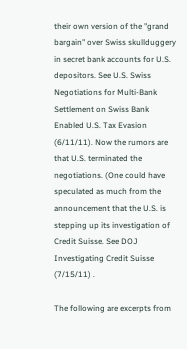their own version of the "grand bargain" over Swiss skullduggery in secret bank accounts for U.S. depositors. See U.S. Swiss Negotiations for Multi-Bank Settlement on Swiss Bank Enabled U.S. Tax Evasion (6/11/11). Now the rumors are that U.S. terminated the negotiations. (One could have speculated as much from the announcement that the U.S. is stepping up its investigation of Credit Suisse. See DOJ Investigating Credit Suisse (7/15/11) .

The following are excerpts from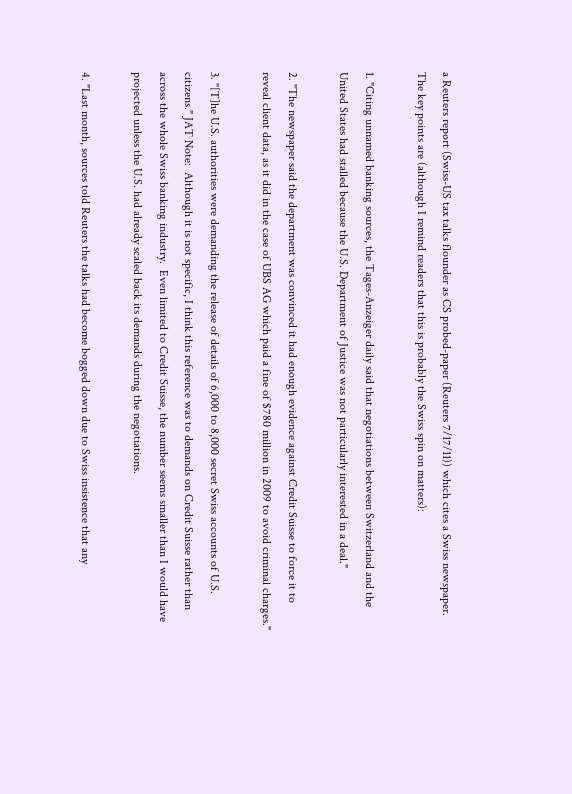a Reuters report (Swiss-US tax talks flounder as CS probed-paper (Reuters 7/17/11)) which cites a Swiss newspaper.  The key points are (although I remind readers that this is probably the Swiss spin on matters):

1. "Citing unnamed banking sources, the Tages-Anzeiger daily said that negotiations between Switzerland and the United States had stalled because the U.S. Department of Justice was not particularly interested in a deal."

2. "The newspaper said the department was convinced it had enough evidence against Credit Suisse to force it to reveal client data, as it did in the case of UBS AG which paid a fine of $780 million in 2009 to avoid criminal charges."

3. "[T]he U.S. authorities were demanding the release of details of 6,000 to 8,000 secret Swiss accounts of U.S. citizens." JAT Note:  Although it is not specific, I think this reference was to demands on Credit Suisse rather than across the whole Swiss banking industry.  Even limited to Credit Suisse, the number seems smaller than I would have projected unless the U.S. had already scaled back its demands during the negotiations.

4. "Last month, sources told Reuters the talks had become bogged down due to Swiss insistence that any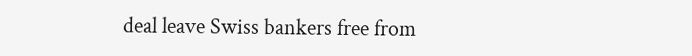deal leave Swiss bankers free from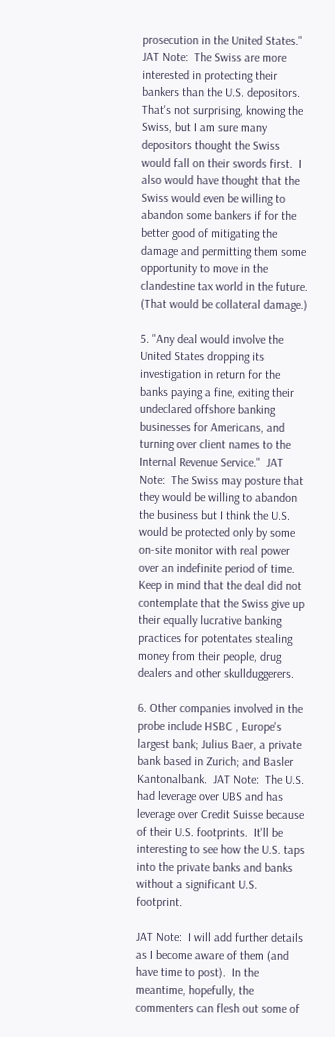prosecution in the United States."  JAT Note:  The Swiss are more interested in protecting their bankers than the U.S. depositors.  That's not surprising, knowing the Swiss, but I am sure many depositors thought the Swiss would fall on their swords first.  I also would have thought that the Swiss would even be willing to abandon some bankers if for the better good of mitigating the damage and permitting them some opportunity to move in the clandestine tax world in the future.  (That would be collateral damage.)

5. "Any deal would involve the United States dropping its investigation in return for the banks paying a fine, exiting their undeclared offshore banking businesses for Americans, and turning over client names to the Internal Revenue Service."  JAT Note:  The Swiss may posture that they would be willing to abandon the business but I think the U.S. would be protected only by some on-site monitor with real power over an indefinite period of time.  Keep in mind that the deal did not contemplate that the Swiss give up their equally lucrative banking practices for potentates stealing money from their people, drug dealers and other skullduggerers.

6. Other companies involved in the probe include HSBC , Europe's largest bank; Julius Baer, a private bank based in Zurich; and Basler Kantonalbank.  JAT Note:  The U.S. had leverage over UBS and has leverage over Credit Suisse because of their U.S. footprints.  It'll be interesting to see how the U.S. taps into the private banks and banks without a significant U.S. footprint.

JAT Note:  I will add further details as I become aware of them (and have time to post).  In the meantime, hopefully, the commenters can flesh out some of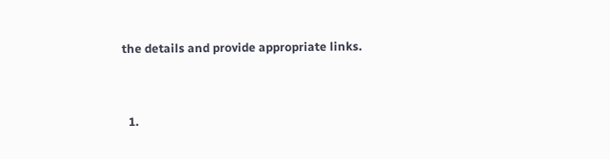the details and provide appropriate links.


  1.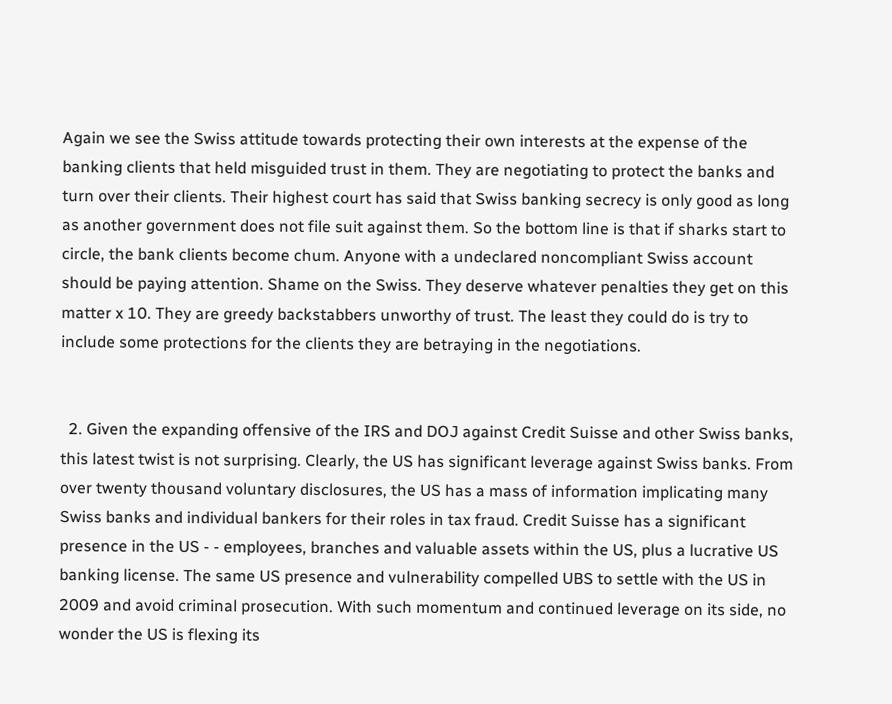Again we see the Swiss attitude towards protecting their own interests at the expense of the banking clients that held misguided trust in them. They are negotiating to protect the banks and turn over their clients. Their highest court has said that Swiss banking secrecy is only good as long as another government does not file suit against them. So the bottom line is that if sharks start to circle, the bank clients become chum. Anyone with a undeclared noncompliant Swiss account should be paying attention. Shame on the Swiss. They deserve whatever penalties they get on this matter x 10. They are greedy backstabbers unworthy of trust. The least they could do is try to include some protections for the clients they are betraying in the negotiations.


  2. Given the expanding offensive of the IRS and DOJ against Credit Suisse and other Swiss banks, this latest twist is not surprising. Clearly, the US has significant leverage against Swiss banks. From over twenty thousand voluntary disclosures, the US has a mass of information implicating many Swiss banks and individual bankers for their roles in tax fraud. Credit Suisse has a significant presence in the US - - employees, branches and valuable assets within the US, plus a lucrative US banking license. The same US presence and vulnerability compelled UBS to settle with the US in 2009 and avoid criminal prosecution. With such momentum and continued leverage on its side, no wonder the US is flexing its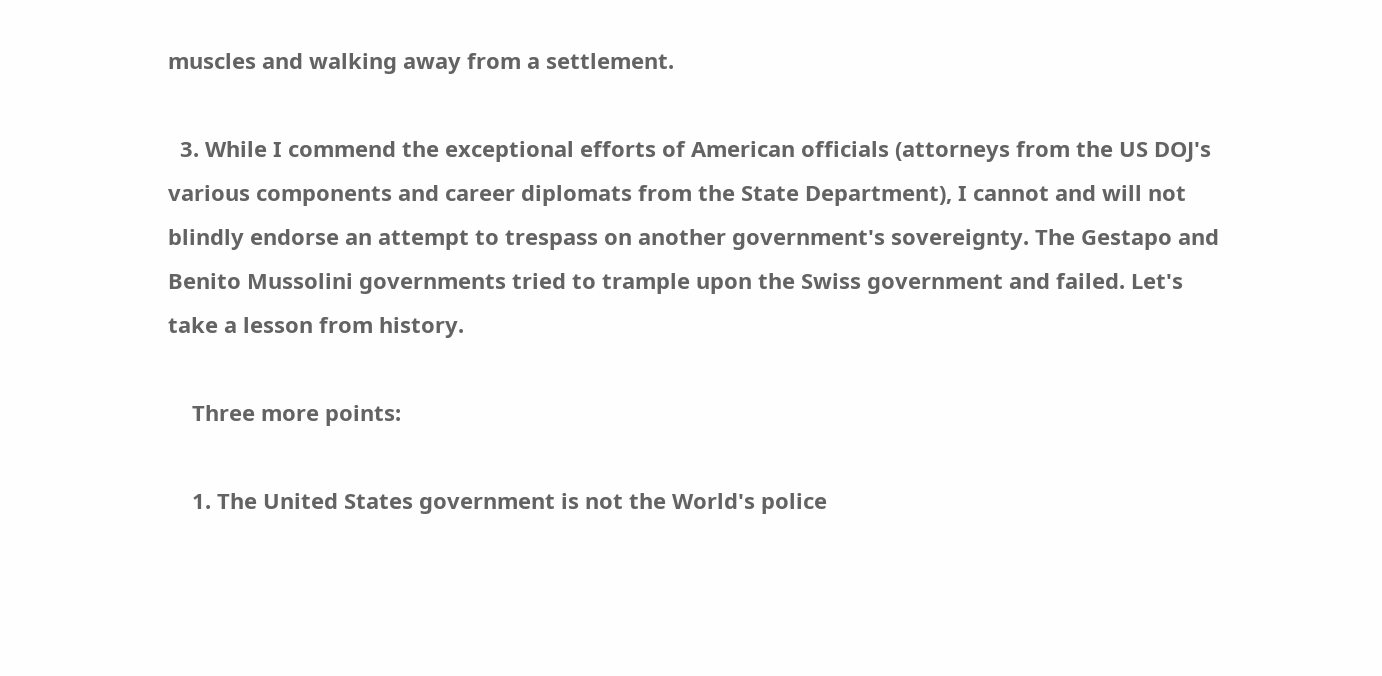muscles and walking away from a settlement.

  3. While I commend the exceptional efforts of American officials (attorneys from the US DOJ's various components and career diplomats from the State Department), I cannot and will not blindly endorse an attempt to trespass on another government's sovereignty. The Gestapo and Benito Mussolini governments tried to trample upon the Swiss government and failed. Let's take a lesson from history.

    Three more points:

    1. The United States government is not the World's police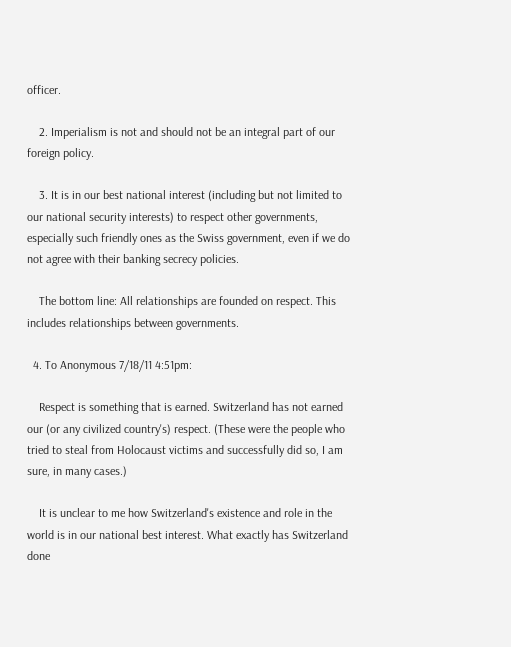officer.

    2. Imperialism is not and should not be an integral part of our foreign policy.

    3. It is in our best national interest (including but not limited to our national security interests) to respect other governments, especially such friendly ones as the Swiss government, even if we do not agree with their banking secrecy policies.

    The bottom line: All relationships are founded on respect. This includes relationships between governments.

  4. To Anonymous 7/18/11 4:51pm:

    Respect is something that is earned. Switzerland has not earned our (or any civilized country's) respect. (These were the people who tried to steal from Holocaust victims and successfully did so, I am sure, in many cases.)

    It is unclear to me how Switzerland's existence and role in the world is in our national best interest. What exactly has Switzerland done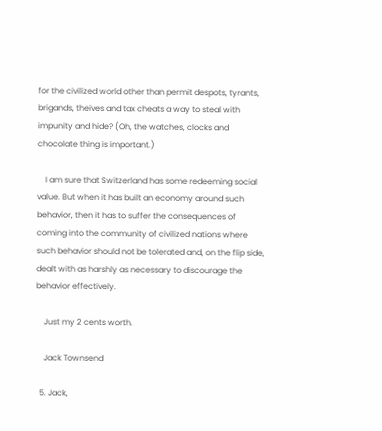for the civilized world other than permit despots, tyrants, brigands, theives and tax cheats a way to steal with impunity and hide? (Oh, the watches, clocks and chocolate thing is important.)

    I am sure that Switzerland has some redeeming social value. But when it has built an economy around such behavior, then it has to suffer the consequences of coming into the community of civilized nations where such behavior should not be tolerated and, on the flip side, dealt with as harshly as necessary to discourage the behavior effectively.

    Just my 2 cents worth.

    Jack Townsend

  5. Jack,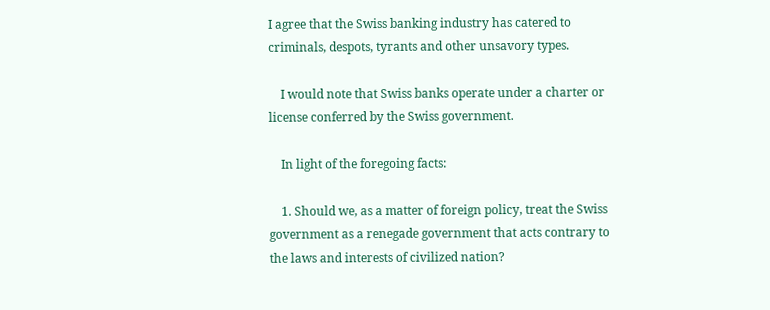I agree that the Swiss banking industry has catered to criminals, despots, tyrants and other unsavory types.

    I would note that Swiss banks operate under a charter or license conferred by the Swiss government.

    In light of the foregoing facts:

    1. Should we, as a matter of foreign policy, treat the Swiss government as a renegade government that acts contrary to the laws and interests of civilized nation?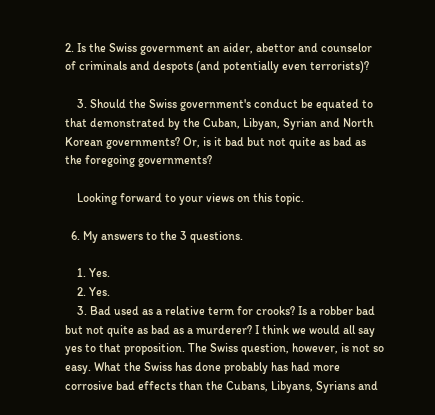2. Is the Swiss government an aider, abettor and counselor of criminals and despots (and potentially even terrorists)?

    3. Should the Swiss government's conduct be equated to that demonstrated by the Cuban, Libyan, Syrian and North Korean governments? Or, is it bad but not quite as bad as the foregoing governments?

    Looking forward to your views on this topic.

  6. My answers to the 3 questions.

    1. Yes.
    2. Yes.
    3. Bad used as a relative term for crooks? Is a robber bad but not quite as bad as a murderer? I think we would all say yes to that proposition. The Swiss question, however, is not so easy. What the Swiss has done probably has had more corrosive bad effects than the Cubans, Libyans, Syrians and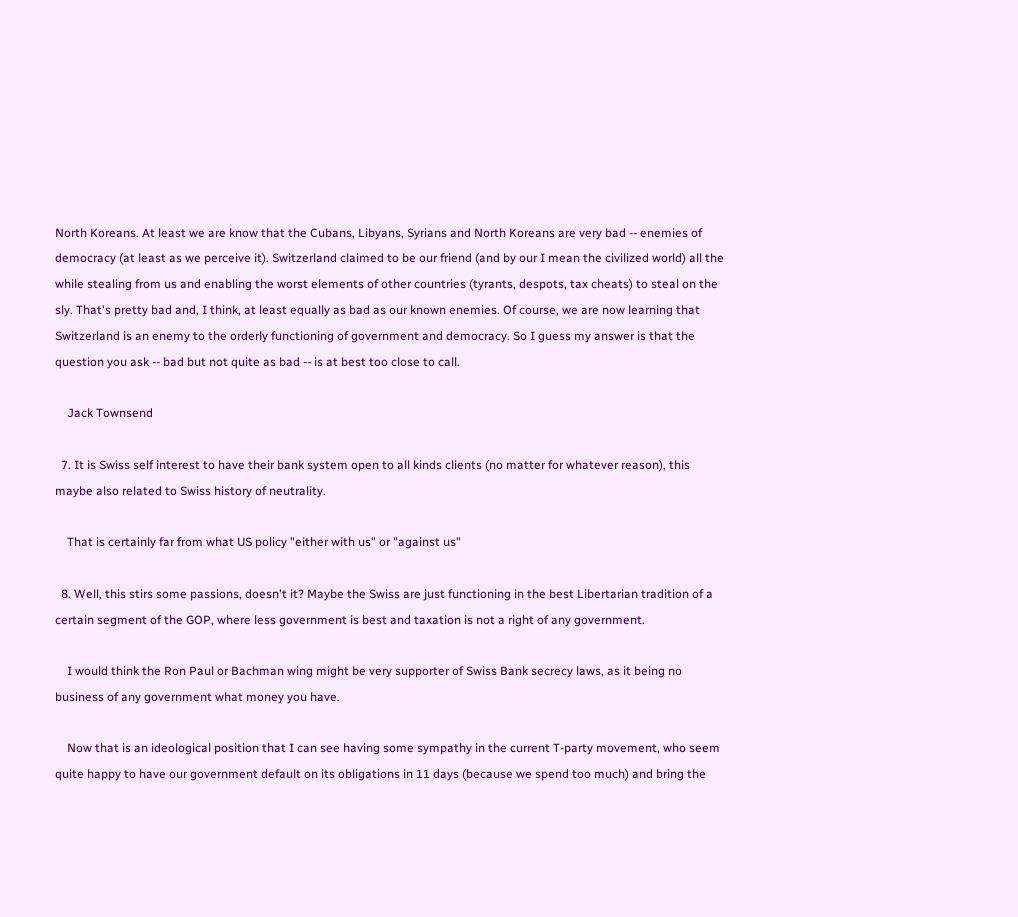North Koreans. At least we are know that the Cubans, Libyans, Syrians and North Koreans are very bad -- enemies of democracy (at least as we perceive it). Switzerland claimed to be our friend (and by our I mean the civilized world) all the while stealing from us and enabling the worst elements of other countries (tyrants, despots, tax cheats) to steal on the sly. That's pretty bad and, I think, at least equally as bad as our known enemies. Of course, we are now learning that Switzerland is an enemy to the orderly functioning of government and democracy. So I guess my answer is that the question you ask -- bad but not quite as bad -- is at best too close to call.

    Jack Townsend

  7. It is Swiss self interest to have their bank system open to all kinds clients (no matter for whatever reason), this maybe also related to Swiss history of neutrality.

    That is certainly far from what US policy "either with us" or "against us"

  8. Well, this stirs some passions, doesn't it? Maybe the Swiss are just functioning in the best Libertarian tradition of a certain segment of the GOP, where less government is best and taxation is not a right of any government.

    I would think the Ron Paul or Bachman wing might be very supporter of Swiss Bank secrecy laws, as it being no business of any government what money you have.

    Now that is an ideological position that I can see having some sympathy in the current T-party movement, who seem quite happy to have our government default on its obligations in 11 days (because we spend too much) and bring the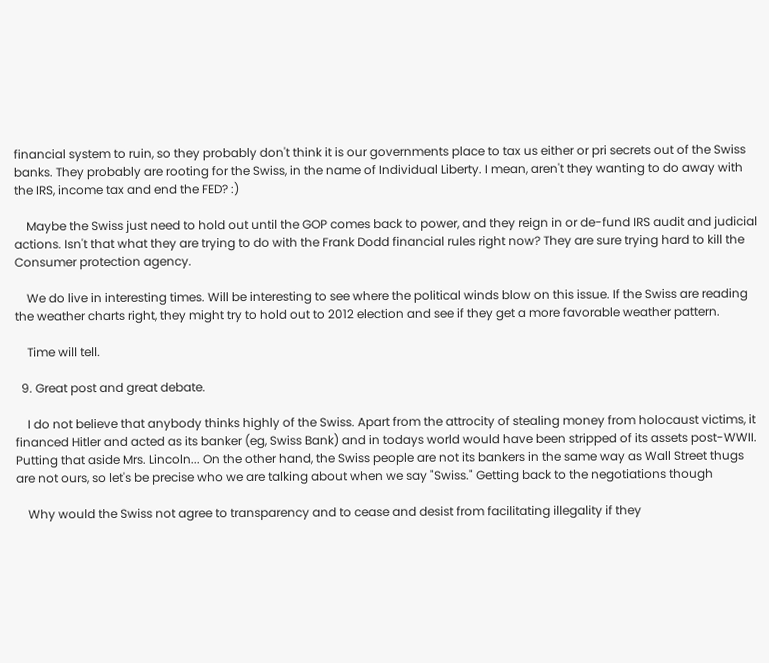financial system to ruin, so they probably don't think it is our governments place to tax us either or pri secrets out of the Swiss banks. They probably are rooting for the Swiss, in the name of Individual Liberty. I mean, aren't they wanting to do away with the IRS, income tax and end the FED? :)

    Maybe the Swiss just need to hold out until the GOP comes back to power, and they reign in or de-fund IRS audit and judicial actions. Isn't that what they are trying to do with the Frank Dodd financial rules right now? They are sure trying hard to kill the Consumer protection agency.

    We do live in interesting times. Will be interesting to see where the political winds blow on this issue. If the Swiss are reading the weather charts right, they might try to hold out to 2012 election and see if they get a more favorable weather pattern.

    Time will tell.

  9. Great post and great debate.

    I do not believe that anybody thinks highly of the Swiss. Apart from the attrocity of stealing money from holocaust victims, it financed Hitler and acted as its banker (eg, Swiss Bank) and in todays world would have been stripped of its assets post-WWII. Putting that aside Mrs. Lincoln... On the other hand, the Swiss people are not its bankers in the same way as Wall Street thugs are not ours, so let's be precise who we are talking about when we say "Swiss." Getting back to the negotiations though

    Why would the Swiss not agree to transparency and to cease and desist from facilitating illegality if they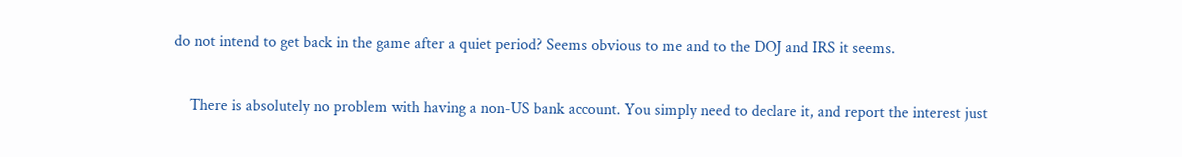do not intend to get back in the game after a quiet period? Seems obvious to me and to the DOJ and IRS it seems.

    There is absolutely no problem with having a non-US bank account. You simply need to declare it, and report the interest just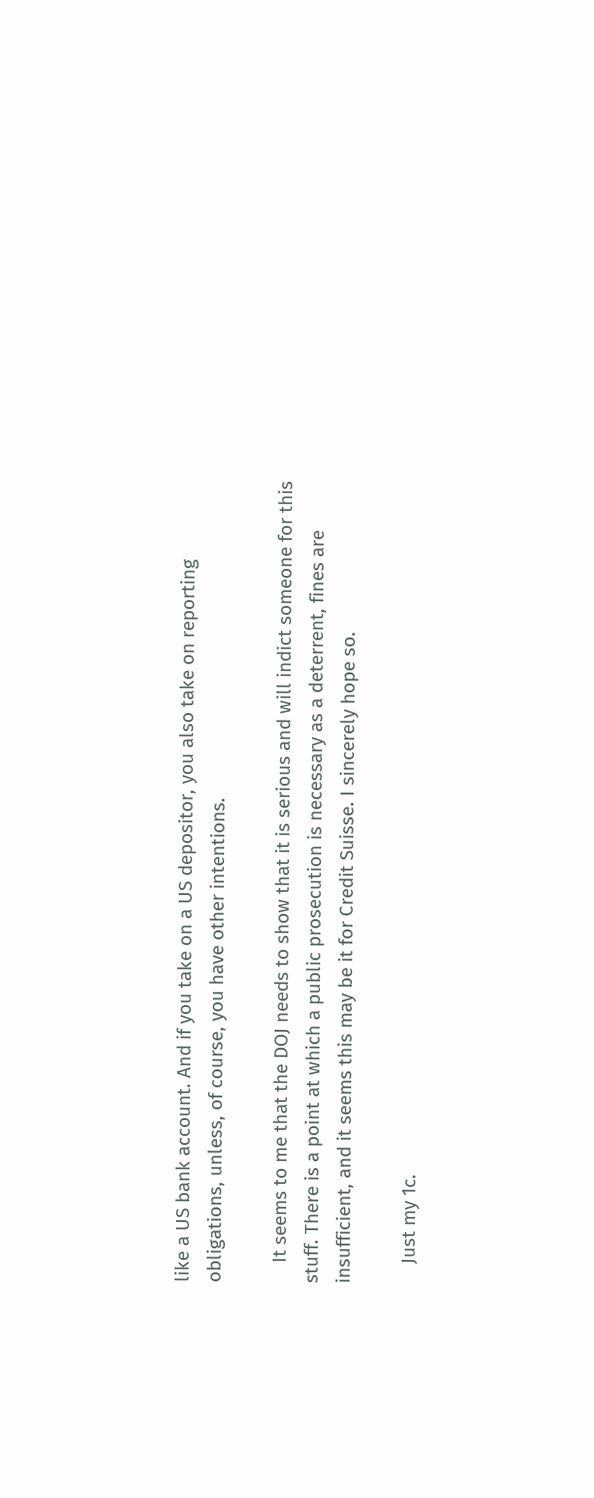like a US bank account. And if you take on a US depositor, you also take on reporting obligations, unless, of course, you have other intentions.

    It seems to me that the DOJ needs to show that it is serious and will indict someone for this stuff. There is a point at which a public prosecution is necessary as a deterrent, fines are insufficient, and it seems this may be it for Credit Suisse. I sincerely hope so.

    Just my 1c.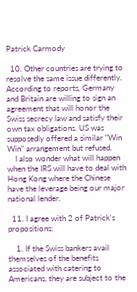Patrick Carmody

  10. Other countries are trying to resolve the same issue differently. According to reports, Germany and Britain are willing to sign an agreement that will honor the Swiss secrecy law and satisfy their own tax obligations. US was supposedly offered a similar "Win Win" arrangement but refused.
    I also wonder what will happen when the IRS will have to deal with Hong Kong where the Chinese have the leverage being our major national lender.

  11. I agree with 2 of Patrick's propositions:

    1. If the Swiss bankers avail themselves of the benefits associated with catering to Americans, they are subject to the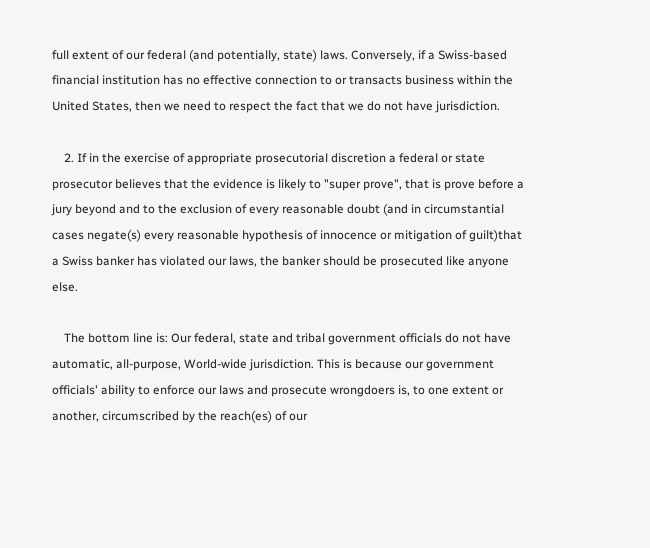full extent of our federal (and potentially, state) laws. Conversely, if a Swiss-based financial institution has no effective connection to or transacts business within the United States, then we need to respect the fact that we do not have jurisdiction.

    2. If in the exercise of appropriate prosecutorial discretion a federal or state prosecutor believes that the evidence is likely to "super prove", that is prove before a jury beyond and to the exclusion of every reasonable doubt (and in circumstantial cases negate(s) every reasonable hypothesis of innocence or mitigation of guilt)that a Swiss banker has violated our laws, the banker should be prosecuted like anyone else.

    The bottom line is: Our federal, state and tribal government officials do not have automatic, all-purpose, World-wide jurisdiction. This is because our government officials' ability to enforce our laws and prosecute wrongdoers is, to one extent or another, circumscribed by the reach(es) of our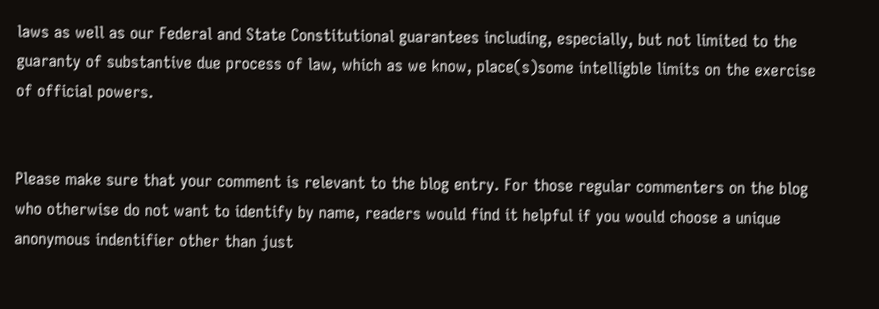laws as well as our Federal and State Constitutional guarantees including, especially, but not limited to the guaranty of substantive due process of law, which as we know, place(s)some intelligble limits on the exercise of official powers.


Please make sure that your comment is relevant to the blog entry. For those regular commenters on the blog who otherwise do not want to identify by name, readers would find it helpful if you would choose a unique anonymous indentifier other than just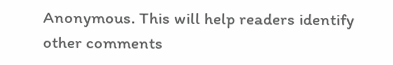Anonymous. This will help readers identify other comments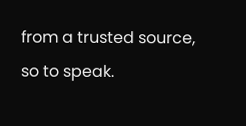from a trusted source, so to speak.